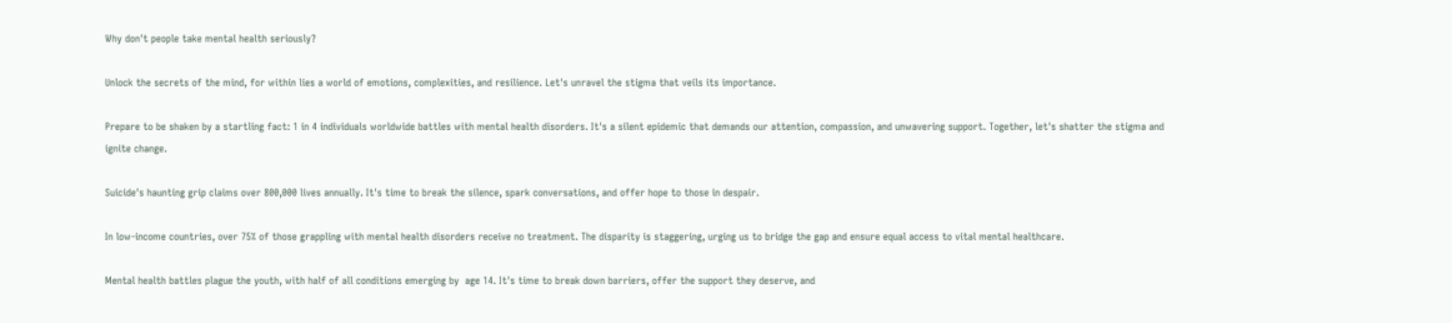Why don't people take mental health seriously?

Unlock the secrets of the mind, for within lies a world of emotions, complexities, and resilience. Let's unravel the stigma that veils its importance.

Prepare to be shaken by a startling fact: 1 in 4 individuals worldwide battles with mental health disorders. It's a silent epidemic that demands our attention, compassion, and unwavering support. Together, let's shatter the stigma and ignite change.

Suicide's haunting grip claims over 800,000 lives annually. It's time to break the silence, spark conversations, and offer hope to those in despair.

In low-income countries, over 75% of those grappling with mental health disorders receive no treatment. The disparity is staggering, urging us to bridge the gap and ensure equal access to vital mental healthcare.

Mental health battles plague the youth, with half of all conditions emerging by  age 14. It's time to break down barriers, offer the support they deserve, and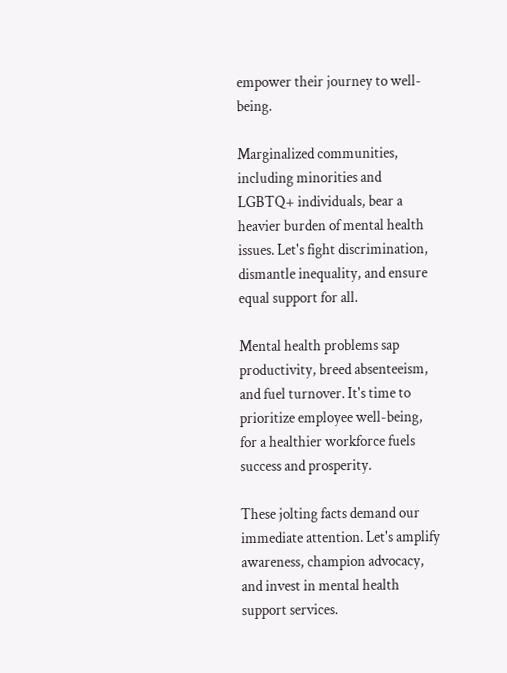empower their journey to well-being.

Marginalized communities, including minorities and LGBTQ+ individuals, bear a heavier burden of mental health issues. Let's fight discrimination, dismantle inequality, and ensure equal support for all.

Mental health problems sap productivity, breed absenteeism, and fuel turnover. It's time to prioritize employee well-being, for a healthier workforce fuels success and prosperity.

These jolting facts demand our immediate attention. Let's amplify awareness, champion advocacy, and invest in mental health support services.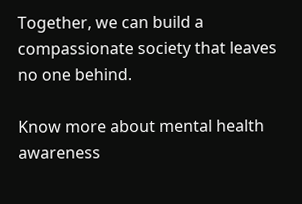Together, we can build a compassionate society that leaves no one behind.

Know more about mental health awareness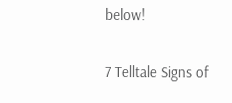below!

7 Telltale Signs of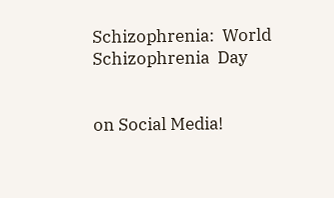Schizophrenia:  World Schizophrenia  Day


on Social Media!